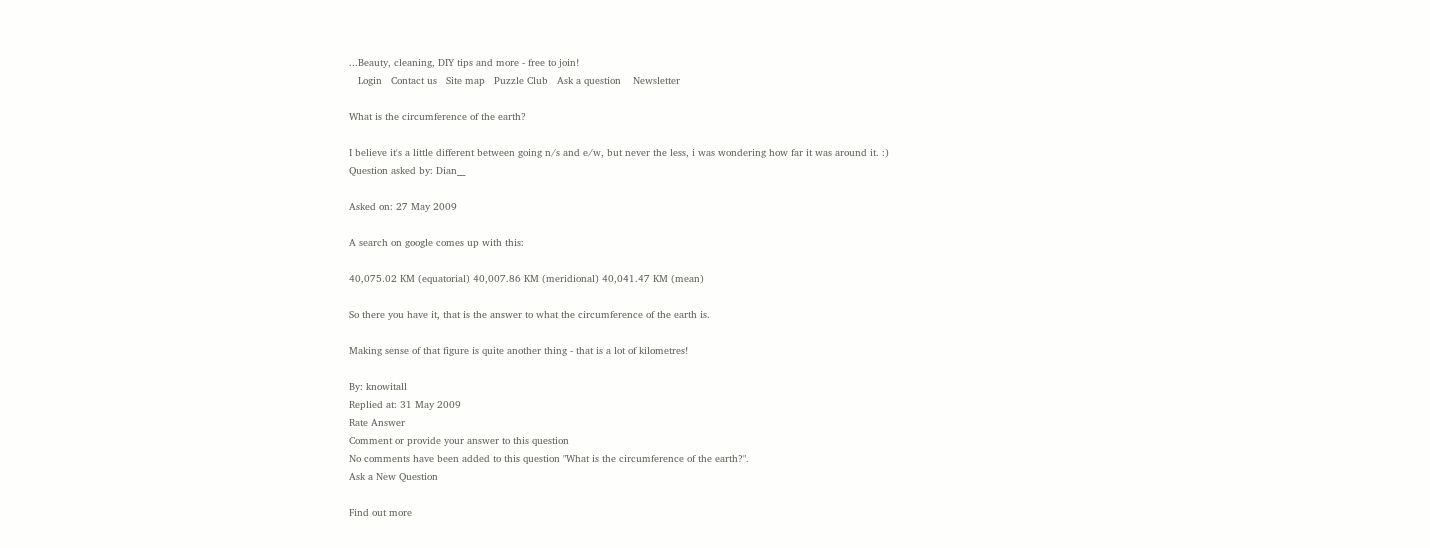...Beauty, cleaning, DIY tips and more - free to join!
   Login   Contact us   Site map   Puzzle Club   Ask a question    Newsletter

What is the circumference of the earth?

I believe it's a little different between going n/s and e/w, but never the less, i was wondering how far it was around it. :)
Question asked by: Dian__

Asked on: 27 May 2009

A search on google comes up with this:

40,075.02 KM (equatorial) 40,007.86 KM (meridional) 40,041.47 KM (mean)

So there you have it, that is the answer to what the circumference of the earth is.

Making sense of that figure is quite another thing - that is a lot of kilometres!

By: knowitall
Replied at: 31 May 2009
Rate Answer
Comment or provide your answer to this question
No comments have been added to this question "What is the circumference of the earth?".
Ask a New Question

Find out more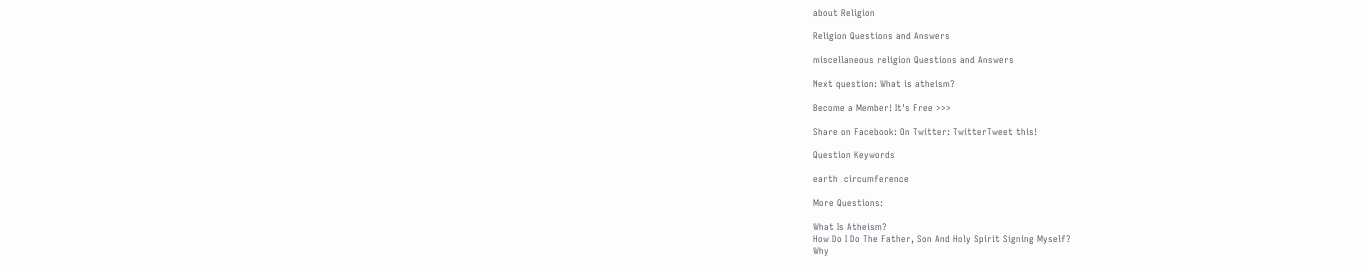about Religion

Religion Questions and Answers

miscellaneous religion Questions and Answers

Next question: What is atheism?

Become a Member! It's Free >>>

Share on Facebook: On Twitter: TwitterTweet this!

Question Keywords

earth  circumference

More Questions:

What Is Atheism?
How Do I Do The Father, Son And Holy Spirit Signing Myself?
Why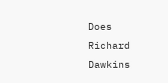Does Richard Dawkins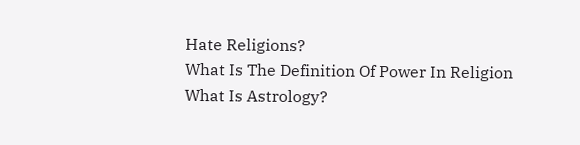Hate Religions?
What Is The Definition Of Power In Religion
What Is Astrology?